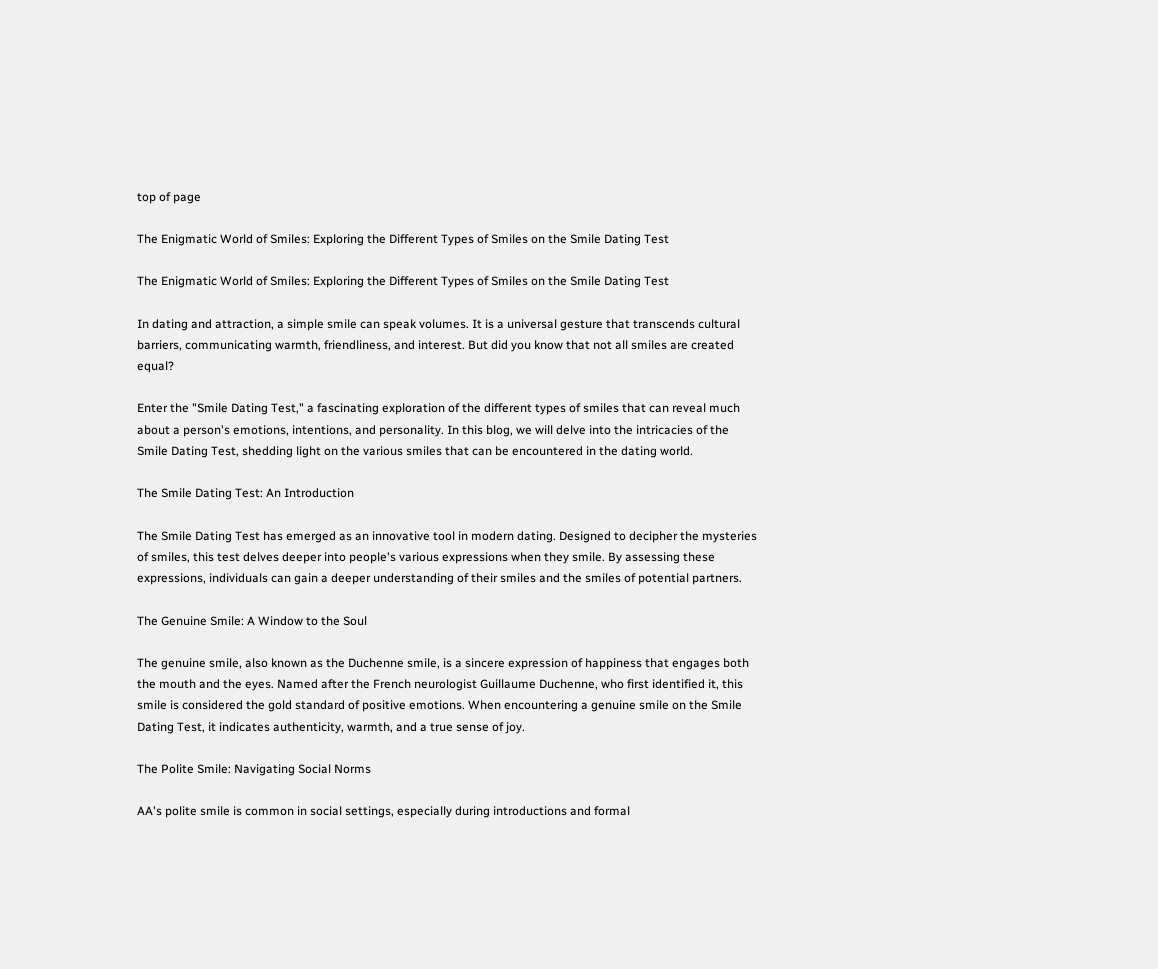top of page

The Enigmatic World of Smiles: Exploring the Different Types of Smiles on the Smile Dating Test

The Enigmatic World of Smiles: Exploring the Different Types of Smiles on the Smile Dating Test

In dating and attraction, a simple smile can speak volumes. It is a universal gesture that transcends cultural barriers, communicating warmth, friendliness, and interest. But did you know that not all smiles are created equal?

Enter the "Smile Dating Test," a fascinating exploration of the different types of smiles that can reveal much about a person's emotions, intentions, and personality. In this blog, we will delve into the intricacies of the Smile Dating Test, shedding light on the various smiles that can be encountered in the dating world.

The Smile Dating Test: An Introduction

The Smile Dating Test has emerged as an innovative tool in modern dating. Designed to decipher the mysteries of smiles, this test delves deeper into people's various expressions when they smile. By assessing these expressions, individuals can gain a deeper understanding of their smiles and the smiles of potential partners.

The Genuine Smile: A Window to the Soul

The genuine smile, also known as the Duchenne smile, is a sincere expression of happiness that engages both the mouth and the eyes. Named after the French neurologist Guillaume Duchenne, who first identified it, this smile is considered the gold standard of positive emotions. When encountering a genuine smile on the Smile Dating Test, it indicates authenticity, warmth, and a true sense of joy.

The Polite Smile: Navigating Social Norms

AA's polite smile is common in social settings, especially during introductions and formal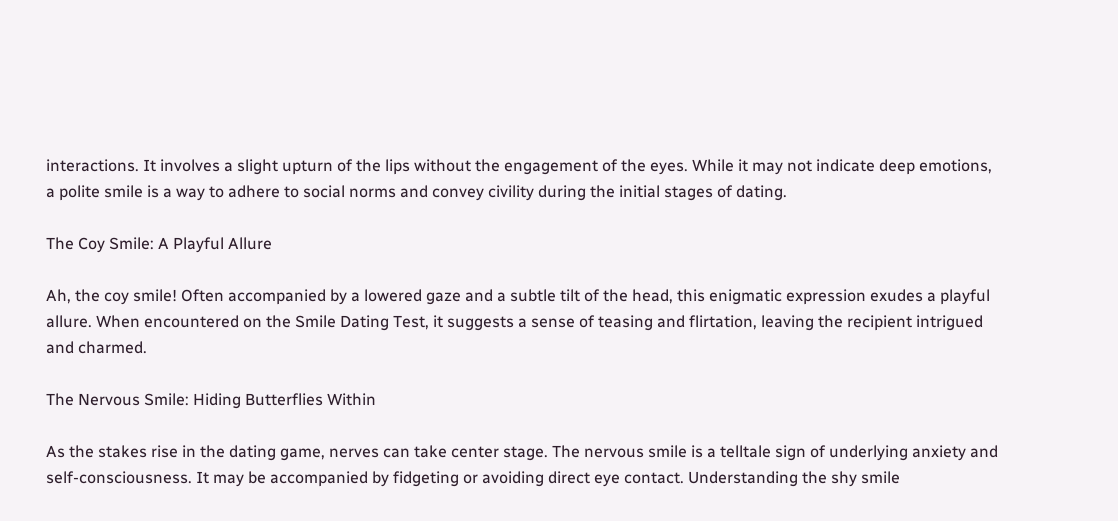interactions. It involves a slight upturn of the lips without the engagement of the eyes. While it may not indicate deep emotions, a polite smile is a way to adhere to social norms and convey civility during the initial stages of dating.

The Coy Smile: A Playful Allure

Ah, the coy smile! Often accompanied by a lowered gaze and a subtle tilt of the head, this enigmatic expression exudes a playful allure. When encountered on the Smile Dating Test, it suggests a sense of teasing and flirtation, leaving the recipient intrigued and charmed.

The Nervous Smile: Hiding Butterflies Within

As the stakes rise in the dating game, nerves can take center stage. The nervous smile is a telltale sign of underlying anxiety and self-consciousness. It may be accompanied by fidgeting or avoiding direct eye contact. Understanding the shy smile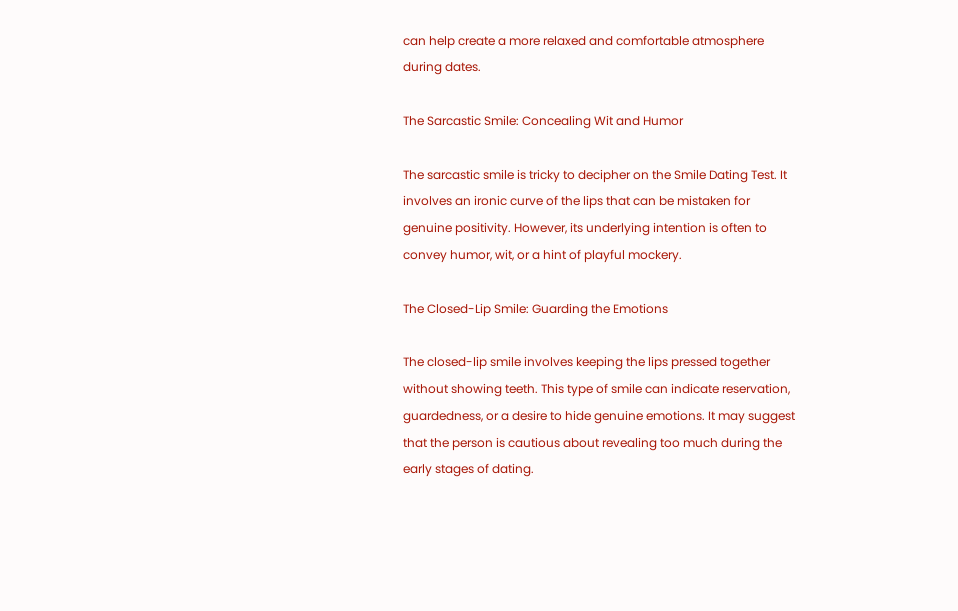can help create a more relaxed and comfortable atmosphere during dates.

The Sarcastic Smile: Concealing Wit and Humor

The sarcastic smile is tricky to decipher on the Smile Dating Test. It involves an ironic curve of the lips that can be mistaken for genuine positivity. However, its underlying intention is often to convey humor, wit, or a hint of playful mockery.

The Closed-Lip Smile: Guarding the Emotions

The closed-lip smile involves keeping the lips pressed together without showing teeth. This type of smile can indicate reservation, guardedness, or a desire to hide genuine emotions. It may suggest that the person is cautious about revealing too much during the early stages of dating.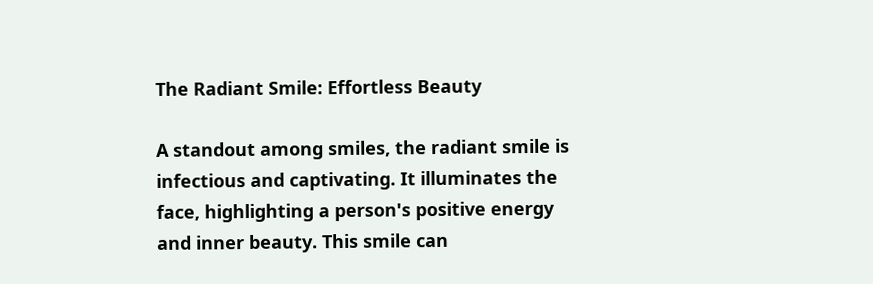The Radiant Smile: Effortless Beauty

A standout among smiles, the radiant smile is infectious and captivating. It illuminates the face, highlighting a person's positive energy and inner beauty. This smile can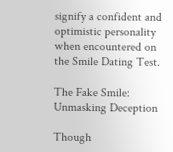signify a confident and optimistic personality when encountered on the Smile Dating Test.

The Fake Smile: Unmasking Deception

Though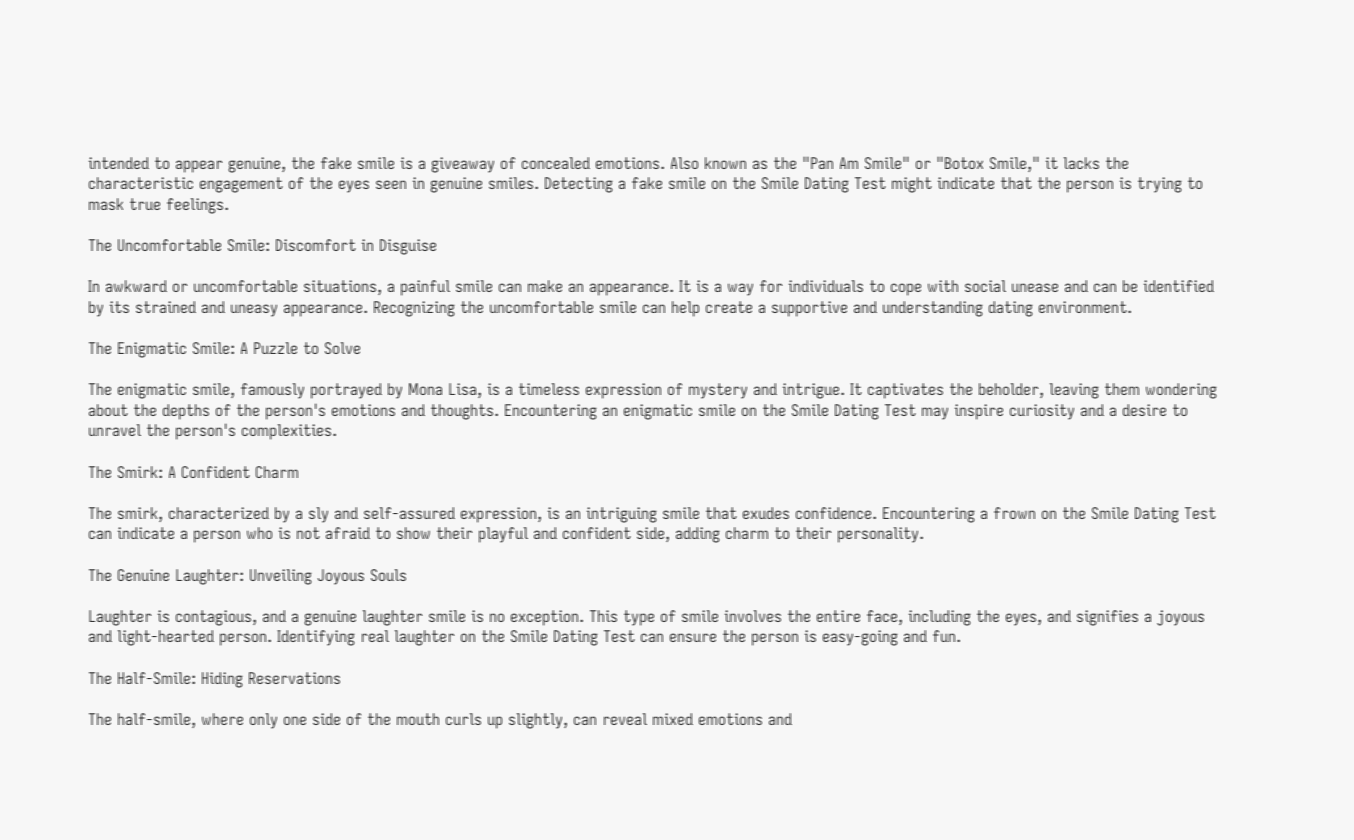intended to appear genuine, the fake smile is a giveaway of concealed emotions. Also known as the "Pan Am Smile" or "Botox Smile," it lacks the characteristic engagement of the eyes seen in genuine smiles. Detecting a fake smile on the Smile Dating Test might indicate that the person is trying to mask true feelings.

The Uncomfortable Smile: Discomfort in Disguise

In awkward or uncomfortable situations, a painful smile can make an appearance. It is a way for individuals to cope with social unease and can be identified by its strained and uneasy appearance. Recognizing the uncomfortable smile can help create a supportive and understanding dating environment.

The Enigmatic Smile: A Puzzle to Solve

The enigmatic smile, famously portrayed by Mona Lisa, is a timeless expression of mystery and intrigue. It captivates the beholder, leaving them wondering about the depths of the person's emotions and thoughts. Encountering an enigmatic smile on the Smile Dating Test may inspire curiosity and a desire to unravel the person's complexities.

The Smirk: A Confident Charm

The smirk, characterized by a sly and self-assured expression, is an intriguing smile that exudes confidence. Encountering a frown on the Smile Dating Test can indicate a person who is not afraid to show their playful and confident side, adding charm to their personality.

The Genuine Laughter: Unveiling Joyous Souls

Laughter is contagious, and a genuine laughter smile is no exception. This type of smile involves the entire face, including the eyes, and signifies a joyous and light-hearted person. Identifying real laughter on the Smile Dating Test can ensure the person is easy-going and fun.

The Half-Smile: Hiding Reservations

The half-smile, where only one side of the mouth curls up slightly, can reveal mixed emotions and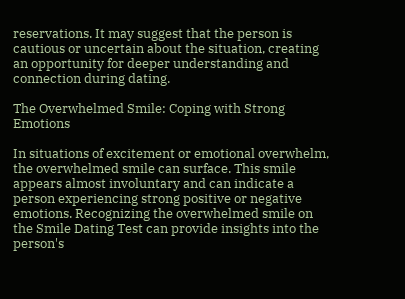reservations. It may suggest that the person is cautious or uncertain about the situation, creating an opportunity for deeper understanding and connection during dating.

The Overwhelmed Smile: Coping with Strong Emotions

In situations of excitement or emotional overwhelm, the overwhelmed smile can surface. This smile appears almost involuntary and can indicate a person experiencing strong positive or negative emotions. Recognizing the overwhelmed smile on the Smile Dating Test can provide insights into the person's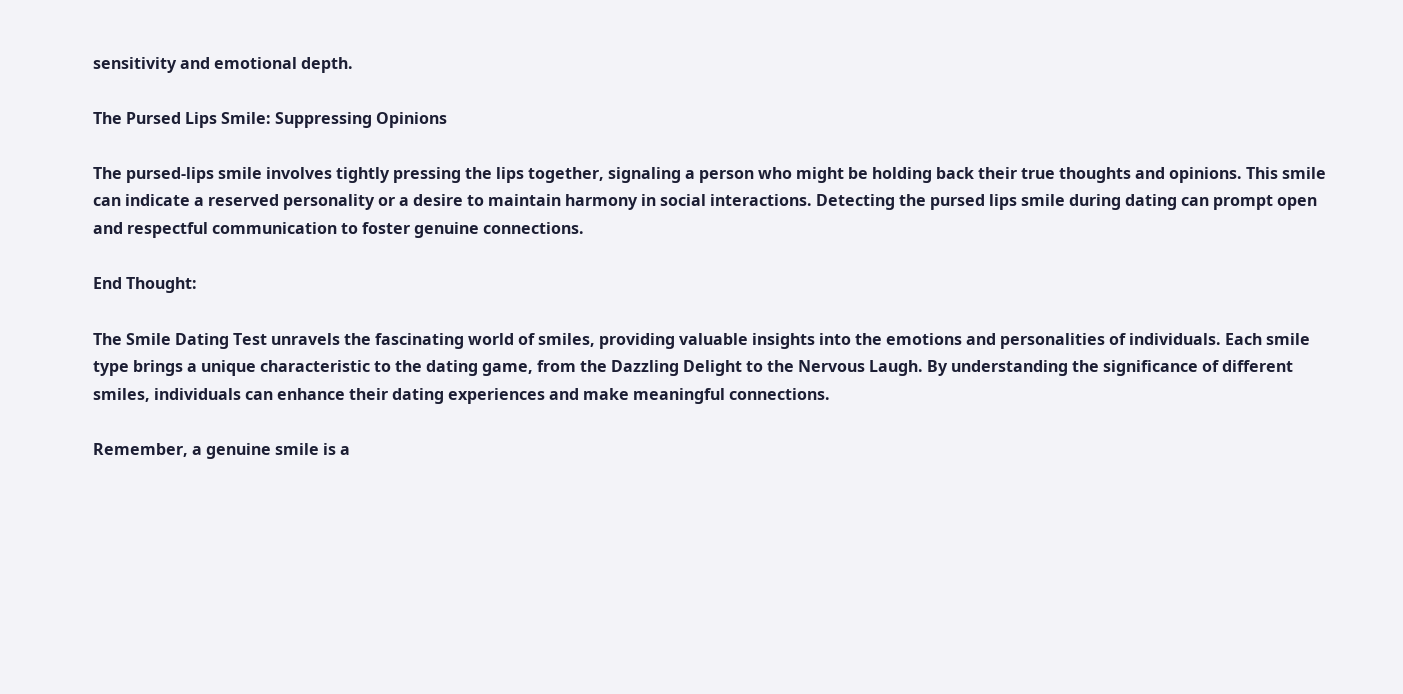sensitivity and emotional depth.

The Pursed Lips Smile: Suppressing Opinions

The pursed-lips smile involves tightly pressing the lips together, signaling a person who might be holding back their true thoughts and opinions. This smile can indicate a reserved personality or a desire to maintain harmony in social interactions. Detecting the pursed lips smile during dating can prompt open and respectful communication to foster genuine connections.

End Thought:

The Smile Dating Test unravels the fascinating world of smiles, providing valuable insights into the emotions and personalities of individuals. Each smile type brings a unique characteristic to the dating game, from the Dazzling Delight to the Nervous Laugh. By understanding the significance of different smiles, individuals can enhance their dating experiences and make meaningful connections.

Remember, a genuine smile is a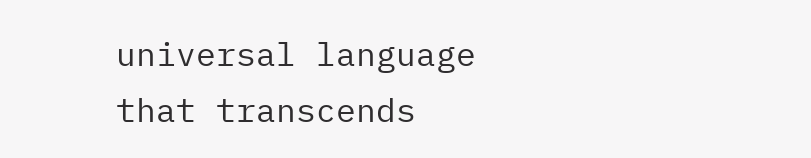universal language that transcends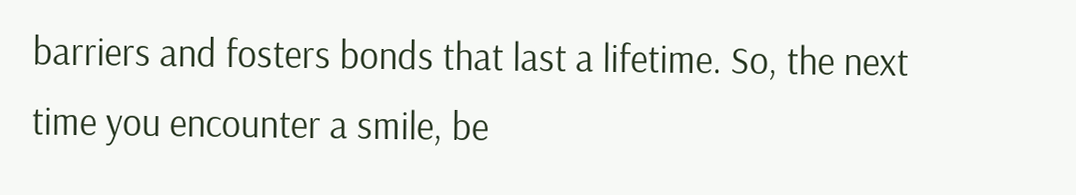barriers and fosters bonds that last a lifetime. So, the next time you encounter a smile, be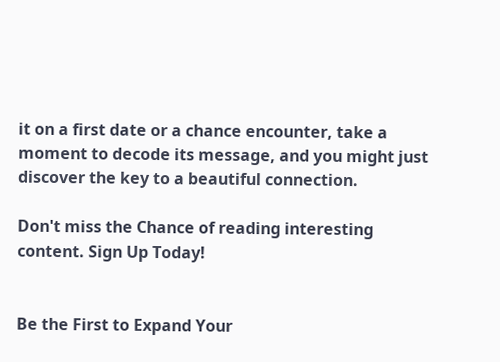it on a first date or a chance encounter, take a moment to decode its message, and you might just discover the key to a beautiful connection.

Don't miss the Chance of reading interesting content. Sign Up Today!


Be the First to Expand Your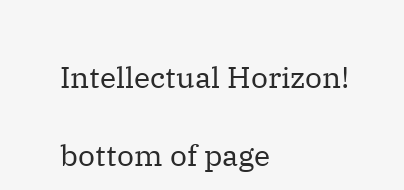Intellectual Horizon!

bottom of page